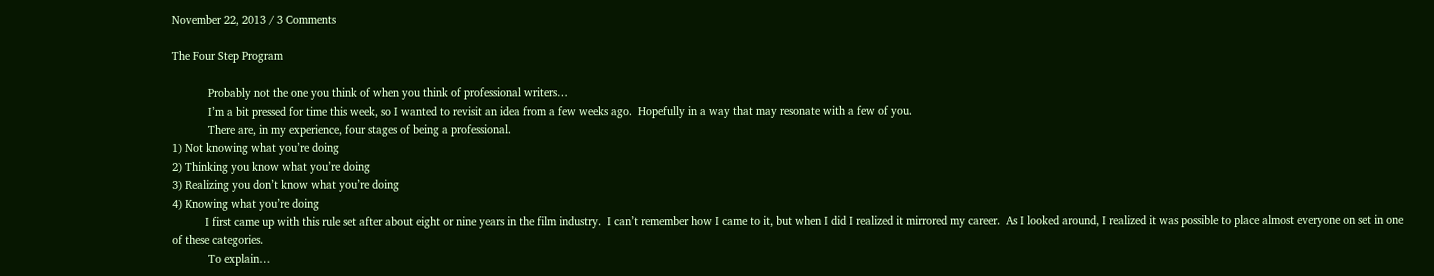November 22, 2013 / 3 Comments

The Four Step Program

            Probably not the one you think of when you think of professional writers…
            I’m a bit pressed for time this week, so I wanted to revisit an idea from a few weeks ago.  Hopefully in a way that may resonate with a few of you.
            There are, in my experience, four stages of being a professional.
1) Not knowing what you’re doing
2) Thinking you know what you’re doing
3) Realizing you don’t know what you’re doing
4) Knowing what you’re doing
           I first came up with this rule set after about eight or nine years in the film industry.  I can’t remember how I came to it, but when I did I realized it mirrored my career.  As I looked around, I realized it was possible to place almost everyone on set in one of these categories.
            To explain…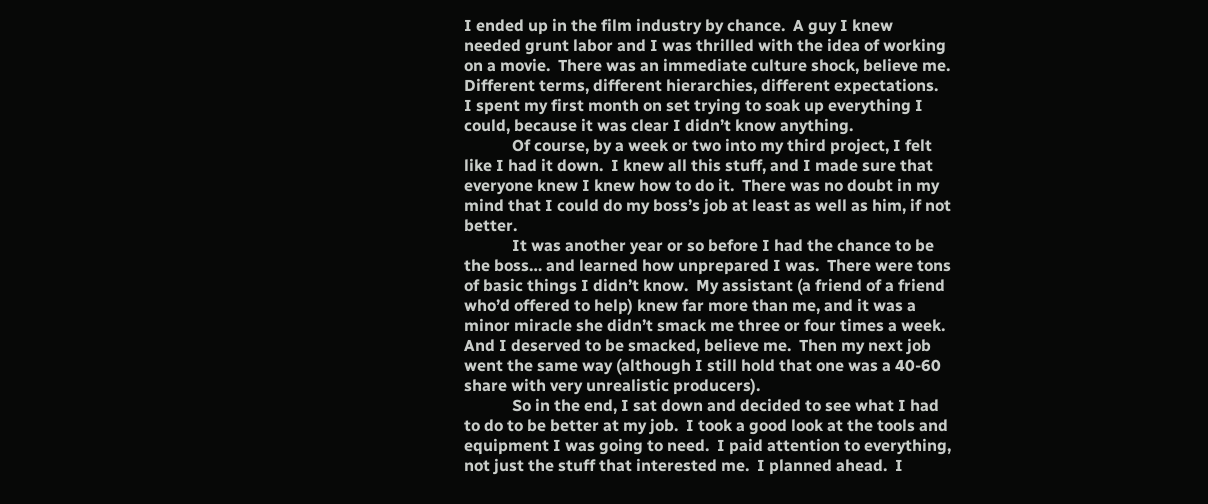I ended up in the film industry by chance.  A guy I knew needed grunt labor and I was thrilled with the idea of working on a movie.  There was an immediate culture shock, believe me.  Different terms, different hierarchies, different expectations.  I spent my first month on set trying to soak up everything I could, because it was clear I didn’t know anything.
            Of course, by a week or two into my third project, I felt like I had it down.  I knew all this stuff, and I made sure that everyone knew I knew how to do it.  There was no doubt in my mind that I could do my boss’s job at least as well as him, if not better.
            It was another year or so before I had the chance to be the boss… and learned how unprepared I was.  There were tons of basic things I didn’t know.  My assistant (a friend of a friend who’d offered to help) knew far more than me, and it was a minor miracle she didn’t smack me three or four times a week.  And I deserved to be smacked, believe me.  Then my next job went the same way (although I still hold that one was a 40-60 share with very unrealistic producers).
            So in the end, I sat down and decided to see what I had to do to be better at my job.  I took a good look at the tools and equipment I was going to need.  I paid attention to everything, not just the stuff that interested me.  I planned ahead.  I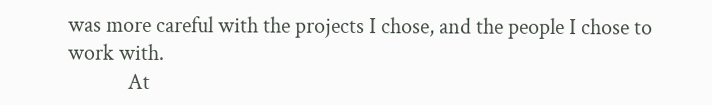was more careful with the projects I chose, and the people I chose to work with.
            At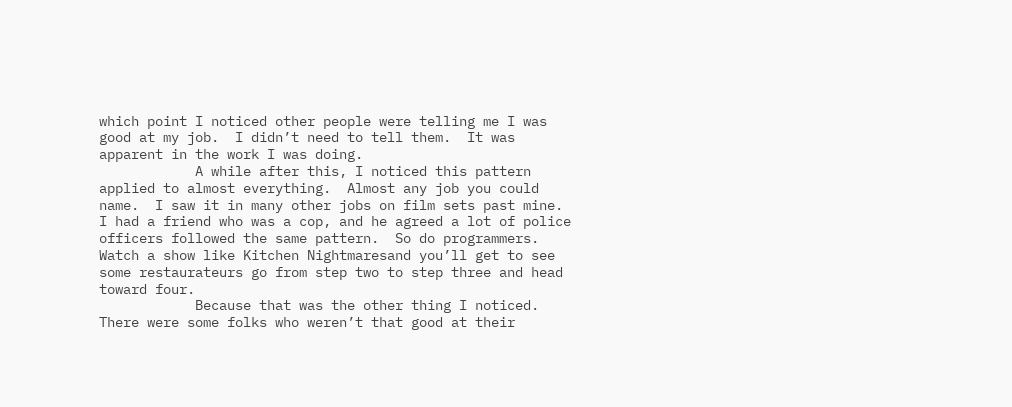which point I noticed other people were telling me I was good at my job.  I didn’t need to tell them.  It was apparent in the work I was doing.
            A while after this, I noticed this pattern applied to almost everything.  Almost any job you could name.  I saw it in many other jobs on film sets past mine.  I had a friend who was a cop, and he agreed a lot of police officers followed the same pattern.  So do programmers.  Watch a show like Kitchen Nightmaresand you’ll get to see some restaurateurs go from step two to step three and head toward four.
            Because that was the other thing I noticed.  There were some folks who weren’t that good at their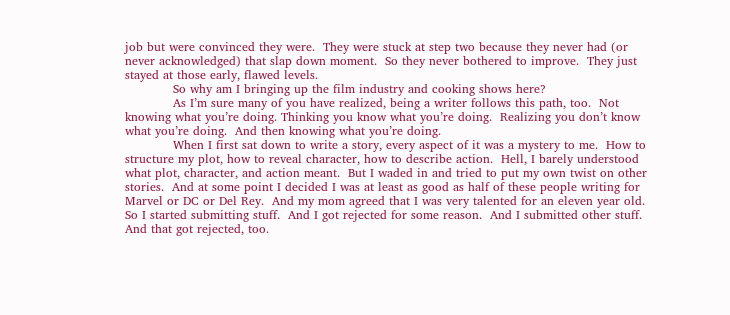job but were convinced they were.  They were stuck at step two because they never had (or never acknowledged) that slap down moment.  So they never bothered to improve.  They just stayed at those early, flawed levels.
            So why am I bringing up the film industry and cooking shows here?
            As I’m sure many of you have realized, being a writer follows this path, too.  Not knowing what you’re doing. Thinking you know what you’re doing.  Realizing you don’t know what you’re doing.  And then knowing what you’re doing.
            When I first sat down to write a story, every aspect of it was a mystery to me.  How to structure my plot, how to reveal character, how to describe action.  Hell, I barely understood what plot, character, and action meant.  But I waded in and tried to put my own twist on other stories.  And at some point I decided I was at least as good as half of these people writing for Marvel or DC or Del Rey.  And my mom agreed that I was very talented for an eleven year old.  So I started submitting stuff.  And I got rejected for some reason.  And I submitted other stuff.  And that got rejected, too.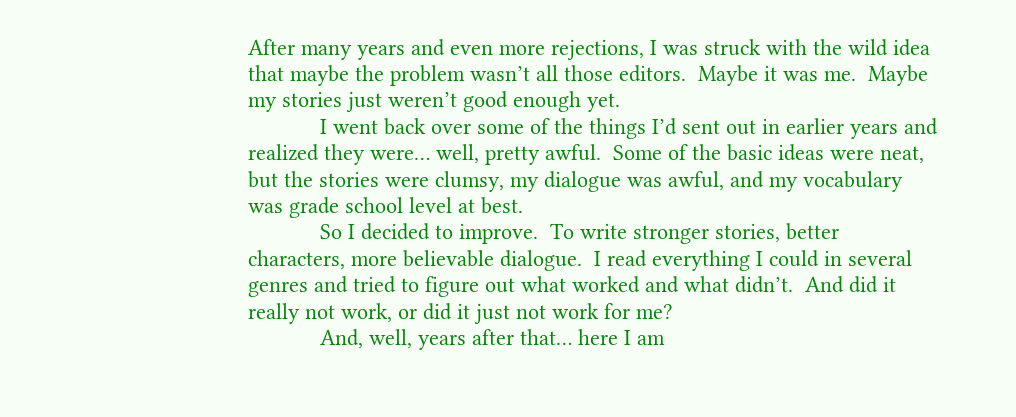After many years and even more rejections, I was struck with the wild idea that maybe the problem wasn’t all those editors.  Maybe it was me.  Maybe my stories just weren’t good enough yet.
            I went back over some of the things I’d sent out in earlier years and realized they were… well, pretty awful.  Some of the basic ideas were neat, but the stories were clumsy, my dialogue was awful, and my vocabulary was grade school level at best.
            So I decided to improve.  To write stronger stories, better characters, more believable dialogue.  I read everything I could in several genres and tried to figure out what worked and what didn’t.  And did it really not work, or did it just not work for me?
            And, well, years after that… here I am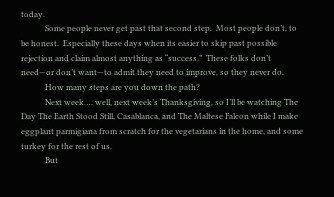today.
            Some people never get past that second step.  Most people don’t, to be honest.  Especially these days when its easier to skip past possible rejection and claim almost anything as “success.”  These folks don’t need—or don’t want—to admit they need to improve, so they never do.
            How many steps are you down the path?
            Next week…. well, next week’s Thanksgiving, so I’ll be watching The Day The Earth Stood Still, Casablanca, and The Maltese Falcon while I make eggplant parmigiana from scratch for the vegetarians in the home, and some turkey for the rest of us.
            But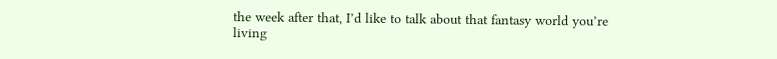the week after that, I’d like to talk about that fantasy world you’re living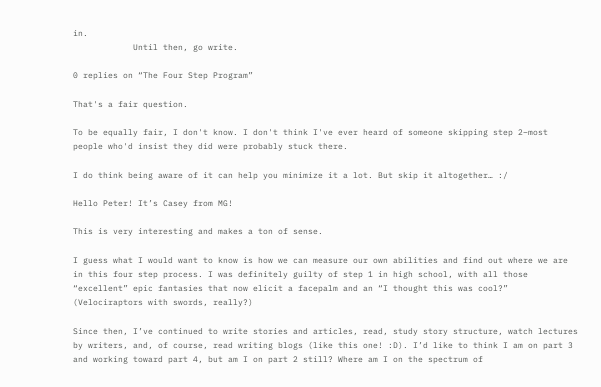in.
            Until then, go write.

0 replies on “The Four Step Program”

That's a fair question.

To be equally fair, I don't know. I don't think I've ever heard of someone skipping step 2–most people who'd insist they did were probably stuck there.

I do think being aware of it can help you minimize it a lot. But skip it altogether… :/

Hello Peter! It’s Casey from MG!

This is very interesting and makes a ton of sense.

I guess what I would want to know is how we can measure our own abilities and find out where we are in this four step process. I was definitely guilty of step 1 in high school, with all those “excellent” epic fantasies that now elicit a facepalm and an “I thought this was cool?” (Velociraptors with swords, really?)

Since then, I’ve continued to write stories and articles, read, study story structure, watch lectures by writers, and, of course, read writing blogs (like this one! :D). I’d like to think I am on part 3 and working toward part 4, but am I on part 2 still? Where am I on the spectrum of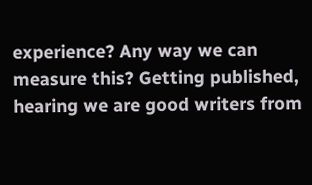experience? Any way we can measure this? Getting published, hearing we are good writers from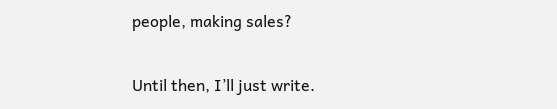people, making sales?

Until then, I’ll just write.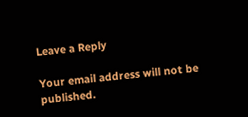Leave a Reply

Your email address will not be published.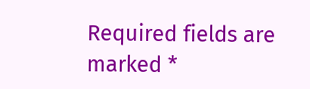Required fields are marked *